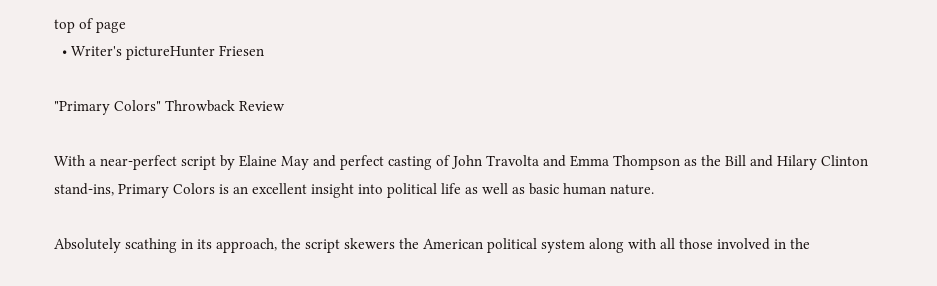top of page
  • Writer's pictureHunter Friesen

"Primary Colors" Throwback Review

With a near-perfect script by Elaine May and perfect casting of John Travolta and Emma Thompson as the Bill and Hilary Clinton stand-ins, Primary Colors is an excellent insight into political life as well as basic human nature.

Absolutely scathing in its approach, the script skewers the American political system along with all those involved in the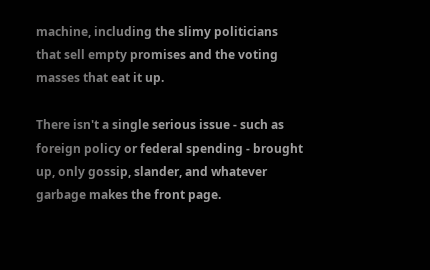machine, including the slimy politicians that sell empty promises and the voting masses that eat it up.

There isn't a single serious issue - such as foreign policy or federal spending - brought up, only gossip, slander, and whatever garbage makes the front page.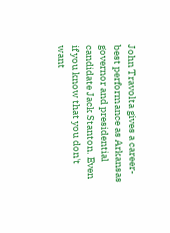John Travolta gives a career-best performance as Arkansas governor and presidential candidate Jack Stanton. Even if you know that you don't want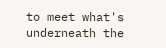to meet what's underneath the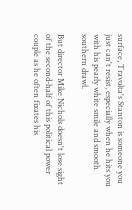surface, Travolta's Stanton is someone you just can't resist, especially when he hits you with his pearly white smile and smooth southern drawl.

But director Mike Nichols doesn't lose sight of the second-half of this political power couple as he often fixates his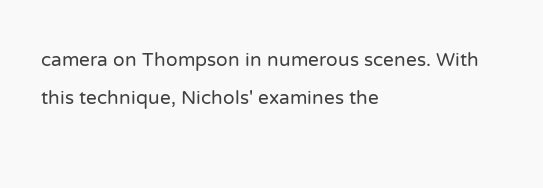camera on Thompson in numerous scenes. With this technique, Nichols' examines the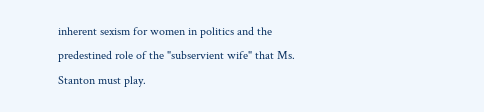inherent sexism for women in politics and the predestined role of the "subservient wife" that Ms. Stanton must play.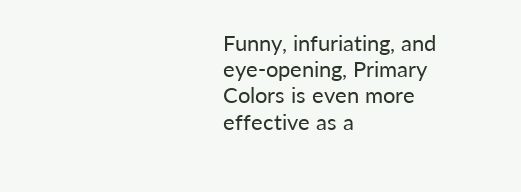Funny, infuriating, and eye-opening, Primary Colors is even more effective as a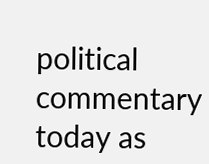political commentary today as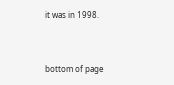it was in 1998.


bottom of page